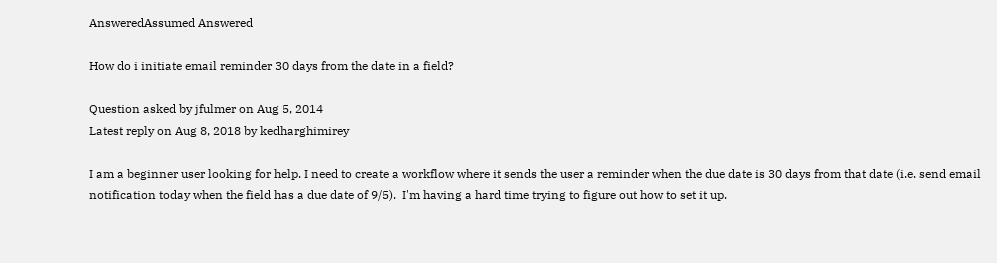AnsweredAssumed Answered

How do i initiate email reminder 30 days from the date in a field?

Question asked by jfulmer on Aug 5, 2014
Latest reply on Aug 8, 2018 by kedharghimirey

I am a beginner user looking for help. I need to create a workflow where it sends the user a reminder when the due date is 30 days from that date (i.e. send email notification today when the field has a due date of 9/5).  I'm having a hard time trying to figure out how to set it up.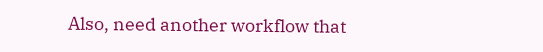Also, need another workflow that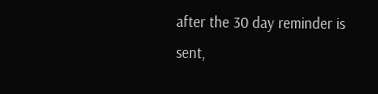after the 30 day reminder is sent,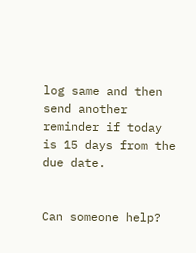log same and then send another reminder if today is 15 days from the due date.


Can someone help?